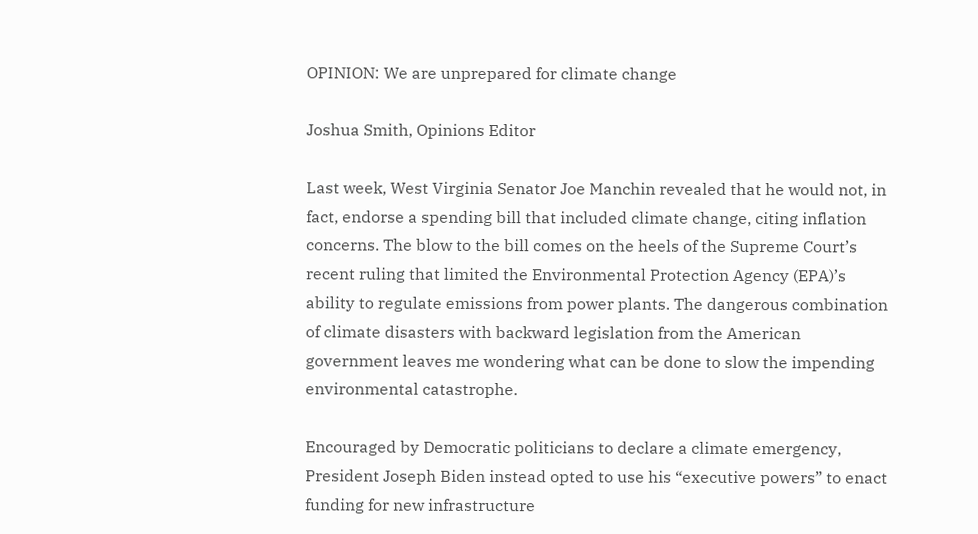OPINION: We are unprepared for climate change

Joshua Smith, Opinions Editor

Last week, West Virginia Senator Joe Manchin revealed that he would not, in fact, endorse a spending bill that included climate change, citing inflation concerns. The blow to the bill comes on the heels of the Supreme Court’s recent ruling that limited the Environmental Protection Agency (EPA)’s ability to regulate emissions from power plants. The dangerous combination of climate disasters with backward legislation from the American government leaves me wondering what can be done to slow the impending environmental catastrophe.

Encouraged by Democratic politicians to declare a climate emergency, President Joseph Biden instead opted to use his “executive powers” to enact funding for new infrastructure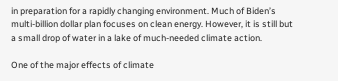in preparation for a rapidly changing environment. Much of Biden’s multi-billion dollar plan focuses on clean energy. However, it is still but a small drop of water in a lake of much-needed climate action.

One of the major effects of climate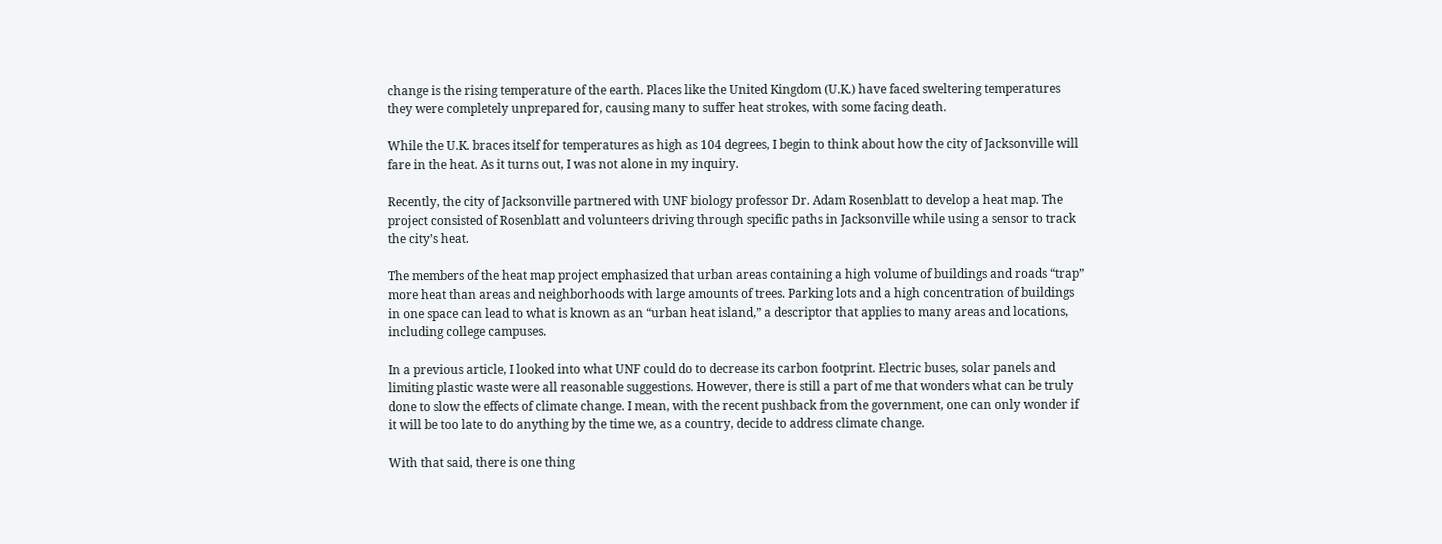change is the rising temperature of the earth. Places like the United Kingdom (U.K.) have faced sweltering temperatures they were completely unprepared for, causing many to suffer heat strokes, with some facing death.

While the U.K. braces itself for temperatures as high as 104 degrees, I begin to think about how the city of Jacksonville will fare in the heat. As it turns out, I was not alone in my inquiry.

Recently, the city of Jacksonville partnered with UNF biology professor Dr. Adam Rosenblatt to develop a heat map. The project consisted of Rosenblatt and volunteers driving through specific paths in Jacksonville while using a sensor to track the city’s heat.

The members of the heat map project emphasized that urban areas containing a high volume of buildings and roads “trap” more heat than areas and neighborhoods with large amounts of trees. Parking lots and a high concentration of buildings in one space can lead to what is known as an “urban heat island,” a descriptor that applies to many areas and locations, including college campuses.

In a previous article, I looked into what UNF could do to decrease its carbon footprint. Electric buses, solar panels and limiting plastic waste were all reasonable suggestions. However, there is still a part of me that wonders what can be truly done to slow the effects of climate change. I mean, with the recent pushback from the government, one can only wonder if it will be too late to do anything by the time we, as a country, decide to address climate change.

With that said, there is one thing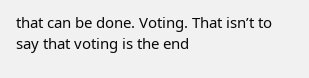that can be done. Voting. That isn’t to say that voting is the end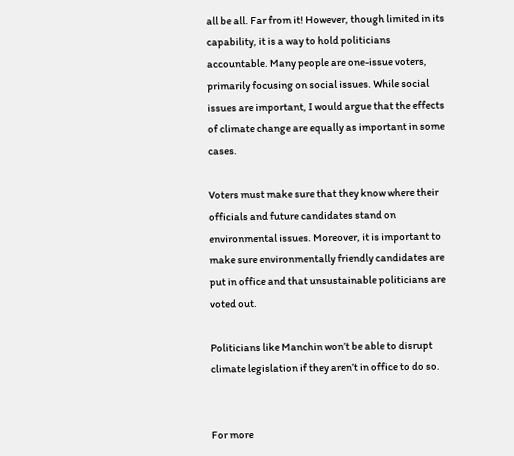all be all. Far from it! However, though limited in its capability, it is a way to hold politicians accountable. Many people are one-issue voters, primarily focusing on social issues. While social issues are important, I would argue that the effects of climate change are equally as important in some cases.

Voters must make sure that they know where their officials and future candidates stand on environmental issues. Moreover, it is important to make sure environmentally friendly candidates are put in office and that unsustainable politicians are voted out.

Politicians like Manchin won’t be able to disrupt climate legislation if they aren’t in office to do so.


For more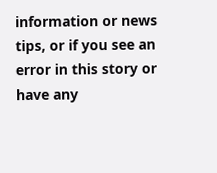information or news tips, or if you see an error in this story or have any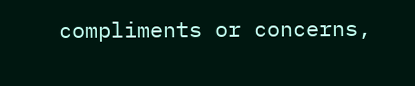compliments or concerns,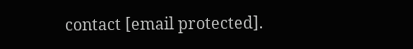contact [email protected].